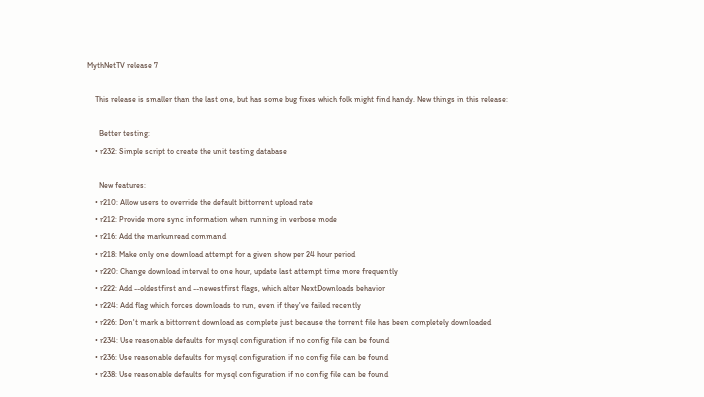MythNetTV release 7

    This release is smaller than the last one, but has some bug fixes which folk might find handy. New things in this release:

      Better testing:
    • r232: Simple script to create the unit testing database

      New features:
    • r210: Allow users to override the default bittorrent upload rate
    • r212: Provide more sync information when running in verbose mode
    • r216: Add the markunread command
    • r218: Make only one download attempt for a given show per 24 hour period
    • r220: Change download interval to one hour, update last attempt time more frequently
    • r222: Add --oldestfirst and --newestfirst flags, which alter NextDownloads behavior
    • r224: Add flag which forces downloads to run, even if they've failed recently
    • r226: Don't mark a bittorrent download as complete just because the torrent file has been completely downloaded
    • r234: Use reasonable defaults for mysql configuration if no config file can be found
    • r236: Use reasonable defaults for mysql configuration if no config file can be found
    • r238: Use reasonable defaults for mysql configuration if no config file can be found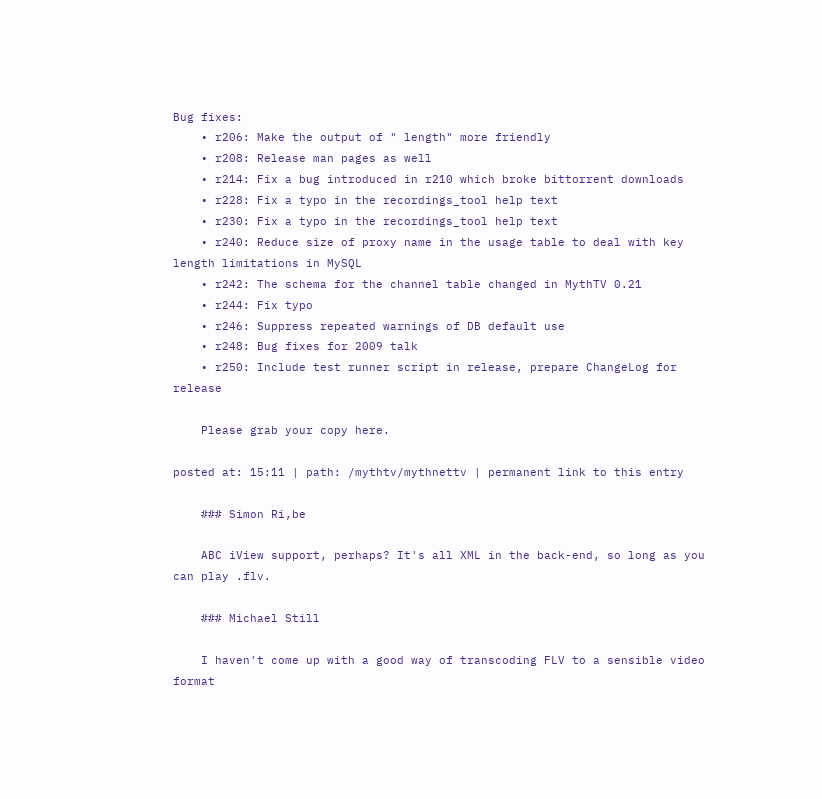Bug fixes:
    • r206: Make the output of " length" more friendly
    • r208: Release man pages as well
    • r214: Fix a bug introduced in r210 which broke bittorrent downloads
    • r228: Fix a typo in the recordings_tool help text
    • r230: Fix a typo in the recordings_tool help text
    • r240: Reduce size of proxy name in the usage table to deal with key length limitations in MySQL
    • r242: The schema for the channel table changed in MythTV 0.21
    • r244: Fix typo
    • r246: Suppress repeated warnings of DB default use
    • r248: Bug fixes for 2009 talk
    • r250: Include test runner script in release, prepare ChangeLog for release

    Please grab your copy here.

posted at: 15:11 | path: /mythtv/mythnettv | permanent link to this entry

    ### Simon Ri,be

    ABC iView support, perhaps? It's all XML in the back-end, so long as you can play .flv.

    ### Michael Still

    I haven't come up with a good way of transcoding FLV to a sensible video format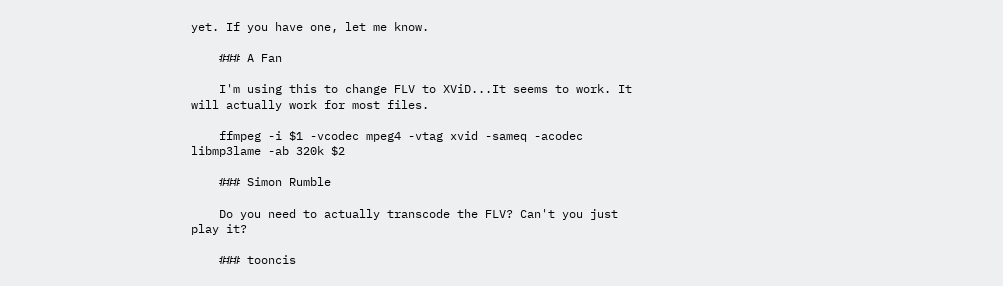yet. If you have one, let me know.

    ### A Fan

    I'm using this to change FLV to XViD...It seems to work. It will actually work for most files.

    ffmpeg -i $1 -vcodec mpeg4 -vtag xvid -sameq -acodec libmp3lame -ab 320k $2

    ### Simon Rumble

    Do you need to actually transcode the FLV? Can't you just play it?

    ### tooncis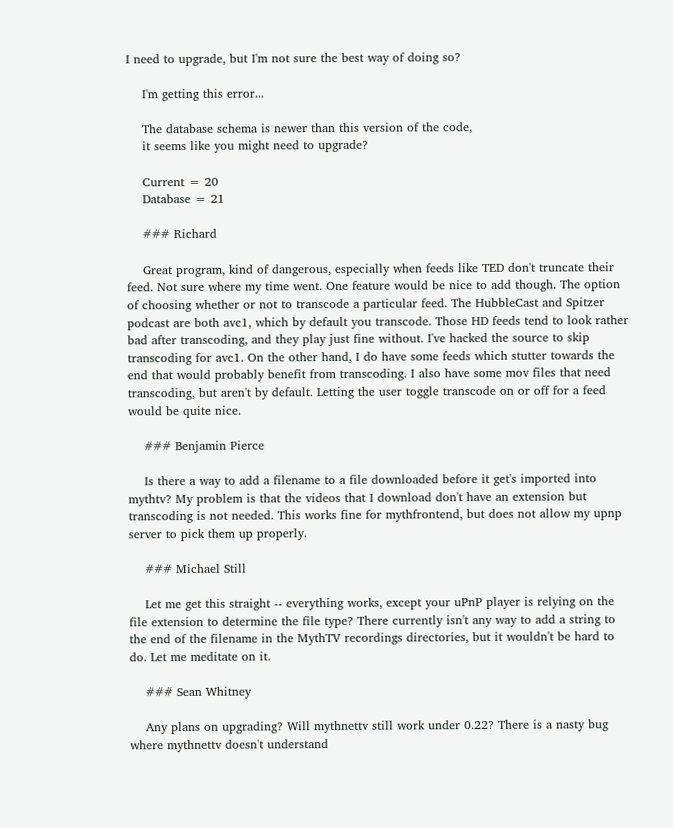I need to upgrade, but I'm not sure the best way of doing so?

    I'm getting this error...

    The database schema is newer than this version of the code,
    it seems like you might need to upgrade?

    Current = 20
    Database = 21

    ### Richard

    Great program, kind of dangerous, especially when feeds like TED don't truncate their feed. Not sure where my time went. One feature would be nice to add though. The option of choosing whether or not to transcode a particular feed. The HubbleCast and Spitzer podcast are both avc1, which by default you transcode. Those HD feeds tend to look rather bad after transcoding, and they play just fine without. I've hacked the source to skip transcoding for avc1. On the other hand, I do have some feeds which stutter towards the end that would probably benefit from transcoding. I also have some mov files that need transcoding, but aren't by default. Letting the user toggle transcode on or off for a feed would be quite nice.

    ### Benjamin Pierce

    Is there a way to add a filename to a file downloaded before it get's imported into mythtv? My problem is that the videos that I download don't have an extension but transcoding is not needed. This works fine for mythfrontend, but does not allow my upnp server to pick them up properly.

    ### Michael Still

    Let me get this straight -- everything works, except your uPnP player is relying on the file extension to determine the file type? There currently isn't any way to add a string to the end of the filename in the MythTV recordings directories, but it wouldn't be hard to do. Let me meditate on it.

    ### Sean Whitney

    Any plans on upgrading? Will mythnettv still work under 0.22? There is a nasty bug where mythnettv doesn't understand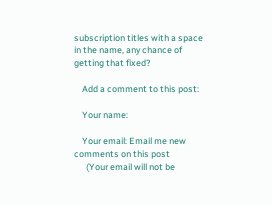subscription titles with a space in the name, any chance of getting that fixed?

    Add a comment to this post:

    Your name:

    Your email: Email me new comments on this post
      (Your email will not be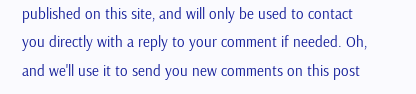published on this site, and will only be used to contact you directly with a reply to your comment if needed. Oh, and we'll use it to send you new comments on this post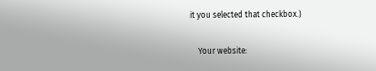it you selected that checkbox.)

    Your website: